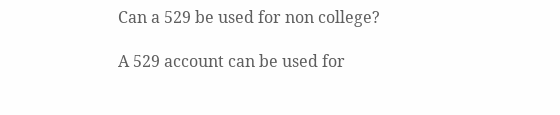Can a 529 be used for non college?

A 529 account can be used for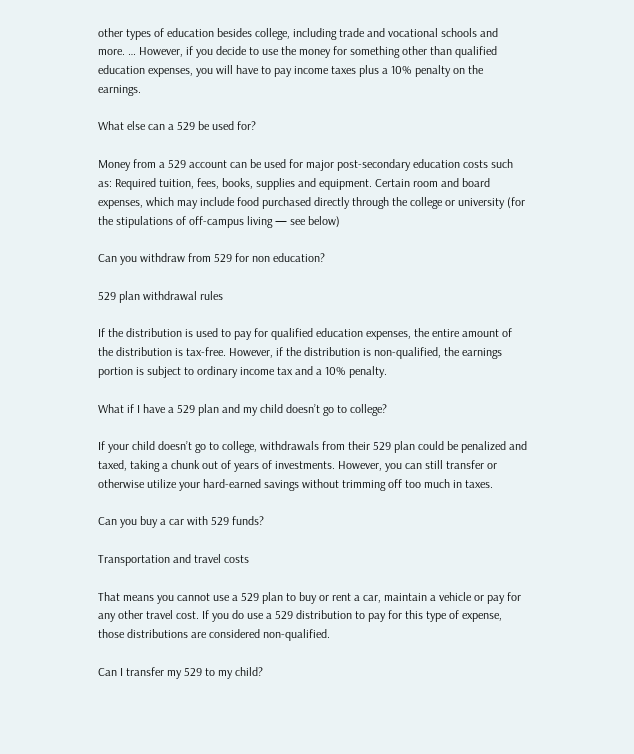other types of education besides college, including trade and vocational schools and more. … However, if you decide to use the money for something other than qualified education expenses, you will have to pay income taxes plus a 10% penalty on the earnings.

What else can a 529 be used for?

Money from a 529 account can be used for major post-secondary education costs such as: Required tuition, fees, books, supplies and equipment. Certain room and board expenses, which may include food purchased directly through the college or university (for the stipulations of off-campus living — see below)

Can you withdraw from 529 for non education?

529 plan withdrawal rules

If the distribution is used to pay for qualified education expenses, the entire amount of the distribution is tax-free. However, if the distribution is non-qualified, the earnings portion is subject to ordinary income tax and a 10% penalty.

What if I have a 529 plan and my child doesn’t go to college?

If your child doesn’t go to college, withdrawals from their 529 plan could be penalized and taxed, taking a chunk out of years of investments. However, you can still transfer or otherwise utilize your hard-earned savings without trimming off too much in taxes.

Can you buy a car with 529 funds?

Transportation and travel costs

That means you cannot use a 529 plan to buy or rent a car, maintain a vehicle or pay for any other travel cost. If you do use a 529 distribution to pay for this type of expense, those distributions are considered non-qualified.

Can I transfer my 529 to my child?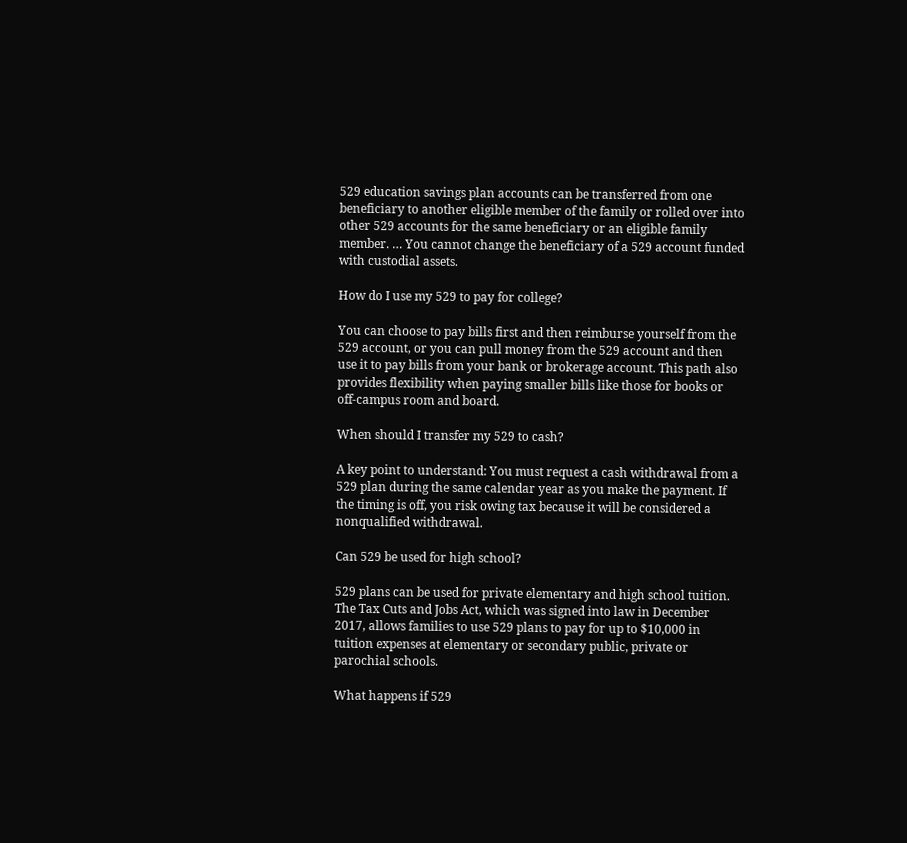529 education savings plan accounts can be transferred from one beneficiary to another eligible member of the family or rolled over into other 529 accounts for the same beneficiary or an eligible family member. … You cannot change the beneficiary of a 529 account funded with custodial assets.

How do I use my 529 to pay for college?

You can choose to pay bills first and then reimburse yourself from the 529 account, or you can pull money from the 529 account and then use it to pay bills from your bank or brokerage account. This path also provides flexibility when paying smaller bills like those for books or off-campus room and board.

When should I transfer my 529 to cash?

A key point to understand: You must request a cash withdrawal from a 529 plan during the same calendar year as you make the payment. If the timing is off, you risk owing tax because it will be considered a nonqualified withdrawal.

Can 529 be used for high school?

529 plans can be used for private elementary and high school tuition. The Tax Cuts and Jobs Act, which was signed into law in December 2017, allows families to use 529 plans to pay for up to $10,000 in tuition expenses at elementary or secondary public, private or parochial schools.

What happens if 529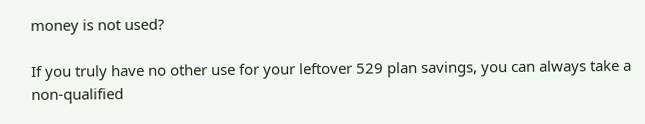money is not used?

If you truly have no other use for your leftover 529 plan savings, you can always take a non-qualified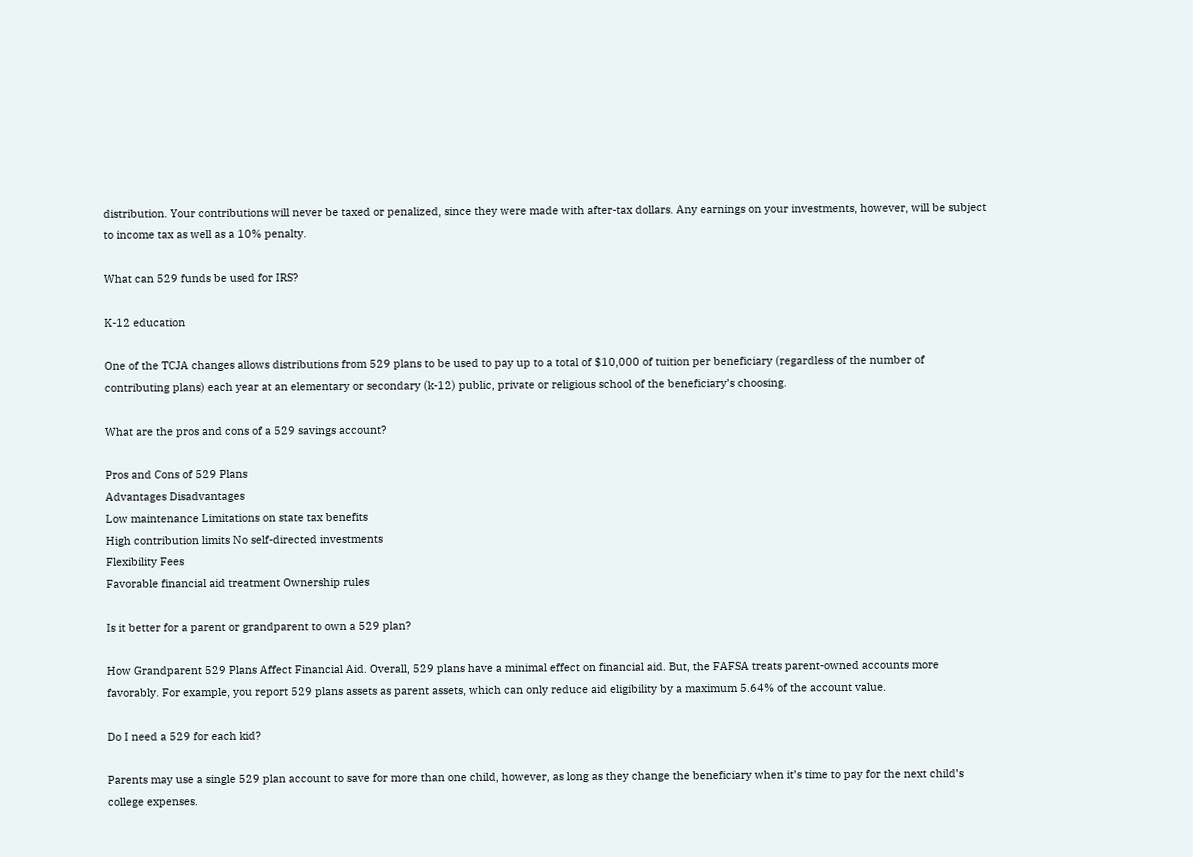distribution. Your contributions will never be taxed or penalized, since they were made with after-tax dollars. Any earnings on your investments, however, will be subject to income tax as well as a 10% penalty.

What can 529 funds be used for IRS?

K-12 education

One of the TCJA changes allows distributions from 529 plans to be used to pay up to a total of $10,000 of tuition per beneficiary (regardless of the number of contributing plans) each year at an elementary or secondary (k-12) public, private or religious school of the beneficiary’s choosing.

What are the pros and cons of a 529 savings account?

Pros and Cons of 529 Plans
Advantages Disadvantages
Low maintenance Limitations on state tax benefits
High contribution limits No self-directed investments
Flexibility Fees
Favorable financial aid treatment Ownership rules

Is it better for a parent or grandparent to own a 529 plan?

How Grandparent 529 Plans Affect Financial Aid. Overall, 529 plans have a minimal effect on financial aid. But, the FAFSA treats parent-owned accounts more favorably. For example, you report 529 plans assets as parent assets, which can only reduce aid eligibility by a maximum 5.64% of the account value.

Do I need a 529 for each kid?

Parents may use a single 529 plan account to save for more than one child, however, as long as they change the beneficiary when it’s time to pay for the next child’s college expenses.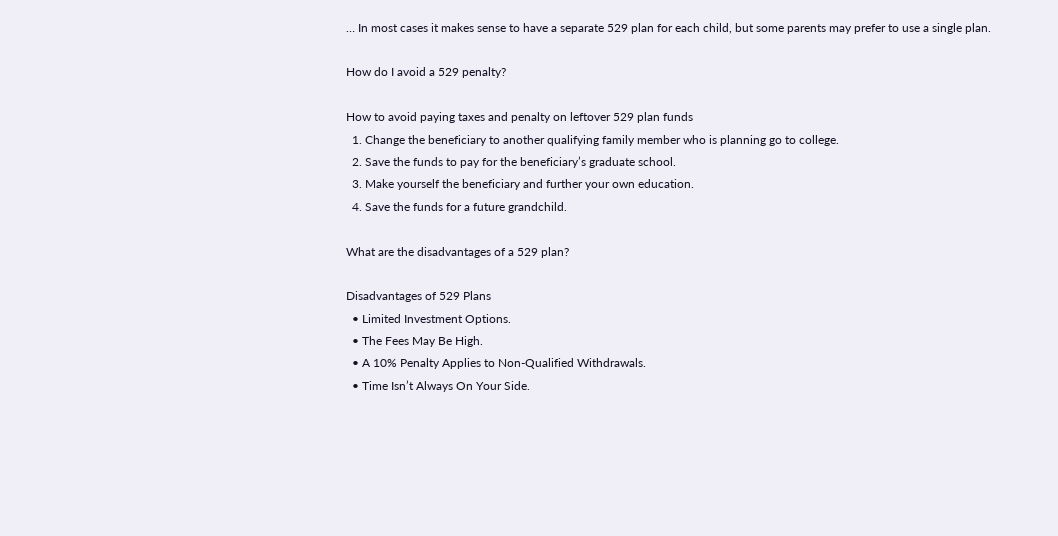… In most cases it makes sense to have a separate 529 plan for each child, but some parents may prefer to use a single plan.

How do I avoid a 529 penalty?

How to avoid paying taxes and penalty on leftover 529 plan funds
  1. Change the beneficiary to another qualifying family member who is planning go to college.
  2. Save the funds to pay for the beneficiary’s graduate school.
  3. Make yourself the beneficiary and further your own education.
  4. Save the funds for a future grandchild.

What are the disadvantages of a 529 plan?

Disadvantages of 529 Plans
  • Limited Investment Options.
  • The Fees May Be High.
  • A 10% Penalty Applies to Non-Qualified Withdrawals.
  • Time Isn’t Always On Your Side.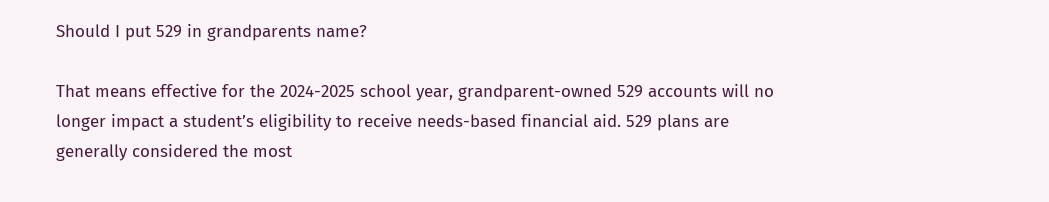Should I put 529 in grandparents name?

That means effective for the 2024-2025 school year, grandparent-owned 529 accounts will no longer impact a student’s eligibility to receive needs-based financial aid. 529 plans are generally considered the most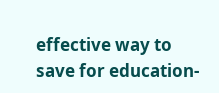effective way to save for education-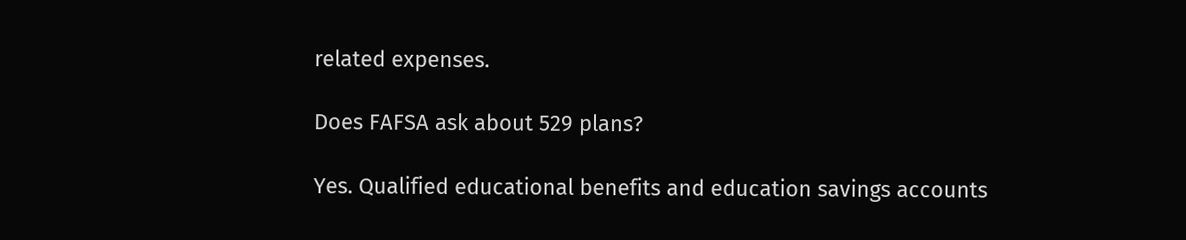related expenses.

Does FAFSA ask about 529 plans?

Yes. Qualified educational benefits and education savings accounts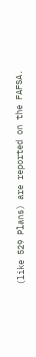(like 529 Plans) are reported on the FAFSA.